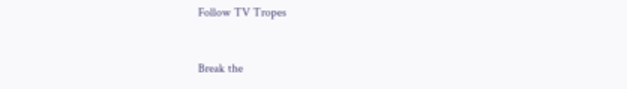Follow TV Tropes


Break the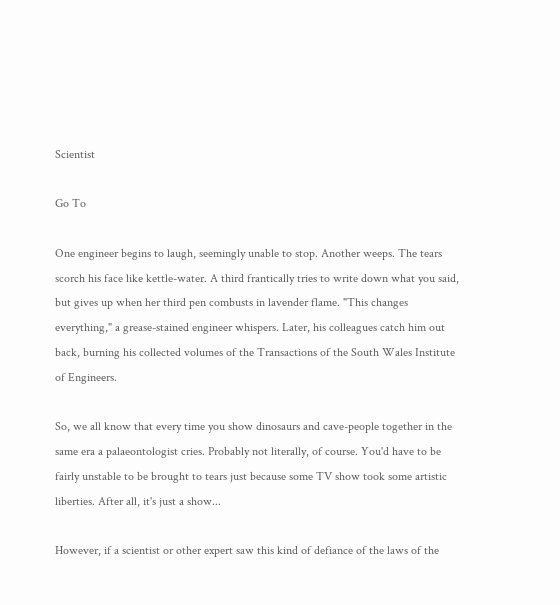Scientist

Go To

One engineer begins to laugh, seemingly unable to stop. Another weeps. The tears scorch his face like kettle-water. A third frantically tries to write down what you said, but gives up when her third pen combusts in lavender flame. "This changes everything," a grease-stained engineer whispers. Later, his colleagues catch him out back, burning his collected volumes of the Transactions of the South Wales Institute of Engineers.

So, we all know that every time you show dinosaurs and cave-people together in the same era a palaeontologist cries. Probably not literally, of course. You'd have to be fairly unstable to be brought to tears just because some TV show took some artistic liberties. After all, it's just a show...

However, if a scientist or other expert saw this kind of defiance of the laws of the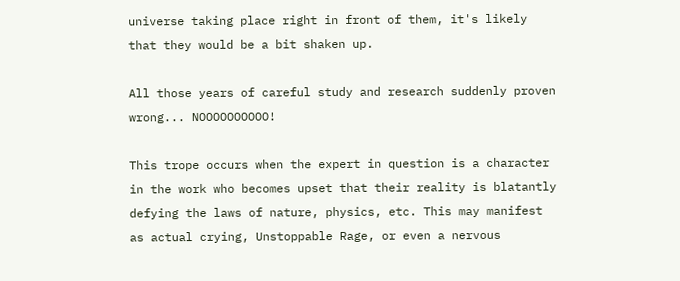universe taking place right in front of them, it's likely that they would be a bit shaken up.

All those years of careful study and research suddenly proven wrong... NOOOOOOOOOO!

This trope occurs when the expert in question is a character in the work who becomes upset that their reality is blatantly defying the laws of nature, physics, etc. This may manifest as actual crying, Unstoppable Rage, or even a nervous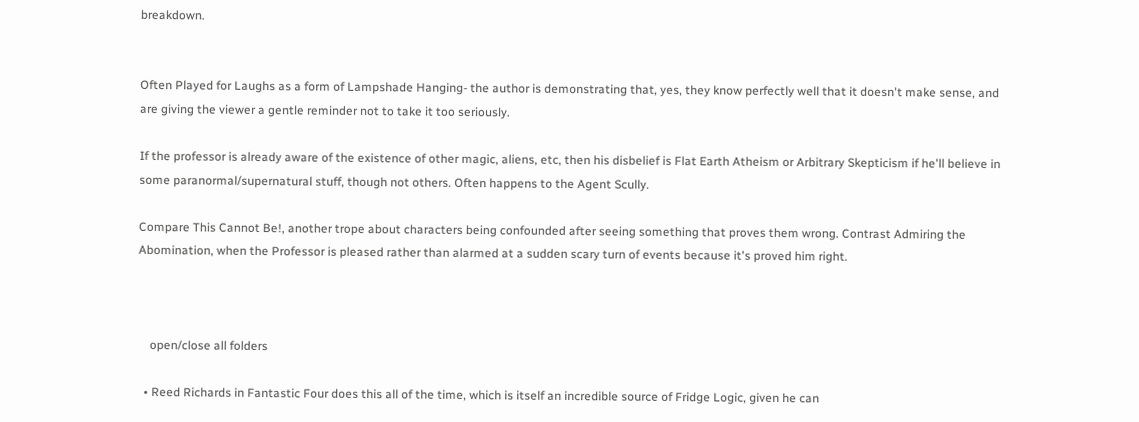breakdown.


Often Played for Laughs as a form of Lampshade Hanging- the author is demonstrating that, yes, they know perfectly well that it doesn't make sense, and are giving the viewer a gentle reminder not to take it too seriously.

If the professor is already aware of the existence of other magic, aliens, etc, then his disbelief is Flat Earth Atheism or Arbitrary Skepticism if he'll believe in some paranormal/supernatural stuff, though not others. Often happens to the Agent Scully.

Compare This Cannot Be!, another trope about characters being confounded after seeing something that proves them wrong. Contrast Admiring the Abomination, when the Professor is pleased rather than alarmed at a sudden scary turn of events because it's proved him right.



    open/close all folders

  • Reed Richards in Fantastic Four does this all of the time, which is itself an incredible source of Fridge Logic, given he can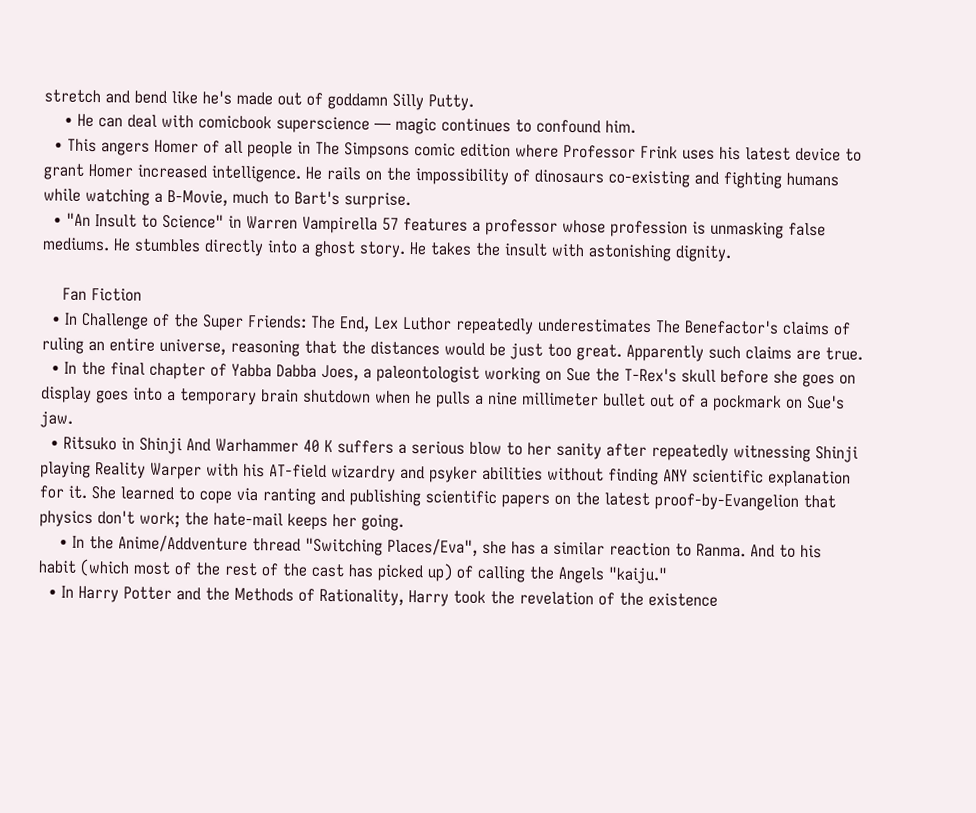stretch and bend like he's made out of goddamn Silly Putty.
    • He can deal with comicbook superscience — magic continues to confound him.
  • This angers Homer of all people in The Simpsons comic edition where Professor Frink uses his latest device to grant Homer increased intelligence. He rails on the impossibility of dinosaurs co-existing and fighting humans while watching a B-Movie, much to Bart's surprise.
  • "An Insult to Science" in Warren Vampirella 57 features a professor whose profession is unmasking false mediums. He stumbles directly into a ghost story. He takes the insult with astonishing dignity.

    Fan Fiction
  • In Challenge of the Super Friends: The End, Lex Luthor repeatedly underestimates The Benefactor's claims of ruling an entire universe, reasoning that the distances would be just too great. Apparently such claims are true.
  • In the final chapter of Yabba Dabba Joes, a paleontologist working on Sue the T-Rex's skull before she goes on display goes into a temporary brain shutdown when he pulls a nine millimeter bullet out of a pockmark on Sue's jaw.
  • Ritsuko in Shinji And Warhammer 40 K suffers a serious blow to her sanity after repeatedly witnessing Shinji playing Reality Warper with his AT-field wizardry and psyker abilities without finding ANY scientific explanation for it. She learned to cope via ranting and publishing scientific papers on the latest proof-by-Evangelion that physics don't work; the hate-mail keeps her going.
    • In the Anime/Addventure thread "Switching Places/Eva", she has a similar reaction to Ranma. And to his habit (which most of the rest of the cast has picked up) of calling the Angels "kaiju."
  • In Harry Potter and the Methods of Rationality, Harry took the revelation of the existence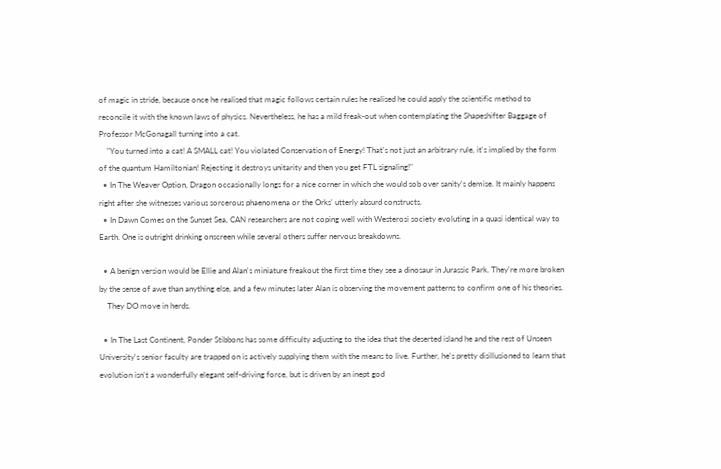of magic in stride, because once he realised that magic follows certain rules he realised he could apply the scientific method to reconcile it with the known laws of physics. Nevertheless, he has a mild freak-out when contemplating the Shapeshifter Baggage of Professor McGonagall turning into a cat.
    "You turned into a cat! A SMALL cat! You violated Conservation of Energy! That's not just an arbitrary rule, it's implied by the form of the quantum Hamiltonian! Rejecting it destroys unitarity and then you get FTL signaling!"
  • In The Weaver Option, Dragon occasionally longs for a nice corner in which she would sob over sanity's demise. It mainly happens right after she witnesses various sorcerous phaenomena or the Orks' utterly absurd constructs.
  • In Dawn Comes on the Sunset Sea, CAN researchers are not coping well with Westerosi society evoluting in a quasi identical way to Earth. One is outright drinking onscreen while several others suffer nervous breakdowns.

  • A benign version would be Ellie and Alan's miniature freakout the first time they see a dinosaur in Jurassic Park. They're more broken by the sense of awe than anything else, and a few minutes later Alan is observing the movement patterns to confirm one of his theories.
    They DO move in herds.

  • In The Last Continent, Ponder Stibbons has some difficulty adjusting to the idea that the deserted island he and the rest of Unseen University's senior faculty are trapped on is actively supplying them with the means to live. Further, he's pretty disillusioned to learn that evolution isn't a wonderfully elegant self-driving force, but is driven by an inept god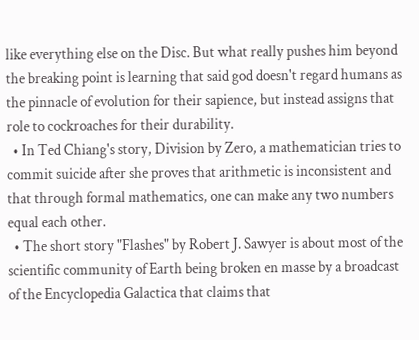like everything else on the Disc. But what really pushes him beyond the breaking point is learning that said god doesn't regard humans as the pinnacle of evolution for their sapience, but instead assigns that role to cockroaches for their durability.
  • In Ted Chiang's story, Division by Zero, a mathematician tries to commit suicide after she proves that arithmetic is inconsistent and that through formal mathematics, one can make any two numbers equal each other.
  • The short story "Flashes" by Robert J. Sawyer is about most of the scientific community of Earth being broken en masse by a broadcast of the Encyclopedia Galactica that claims that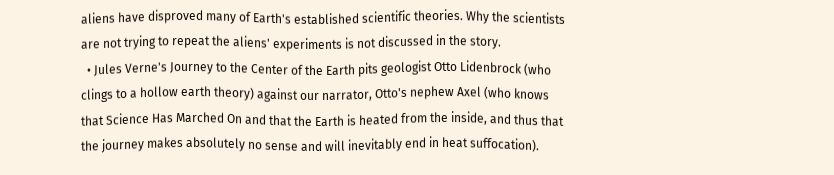aliens have disproved many of Earth's established scientific theories. Why the scientists are not trying to repeat the aliens' experiments is not discussed in the story.
  • Jules Verne's Journey to the Center of the Earth pits geologist Otto Lidenbrock (who clings to a hollow earth theory) against our narrator, Otto's nephew Axel (who knows that Science Has Marched On and that the Earth is heated from the inside, and thus that the journey makes absolutely no sense and will inevitably end in heat suffocation).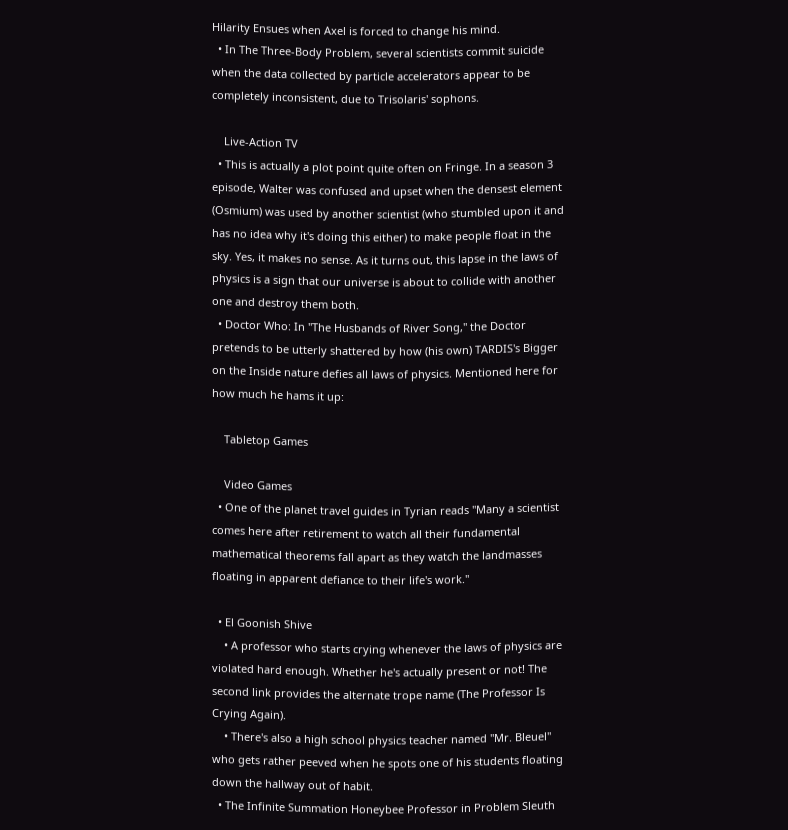Hilarity Ensues when Axel is forced to change his mind.
  • In The Three-Body Problem, several scientists commit suicide when the data collected by particle accelerators appear to be completely inconsistent, due to Trisolaris' sophons.

    Live-Action TV
  • This is actually a plot point quite often on Fringe. In a season 3 episode, Walter was confused and upset when the densest element (Osmium) was used by another scientist (who stumbled upon it and has no idea why it's doing this either) to make people float in the sky. Yes, it makes no sense. As it turns out, this lapse in the laws of physics is a sign that our universe is about to collide with another one and destroy them both.
  • Doctor Who: In "The Husbands of River Song," the Doctor pretends to be utterly shattered by how (his own) TARDIS's Bigger on the Inside nature defies all laws of physics. Mentioned here for how much he hams it up:

    Tabletop Games

    Video Games
  • One of the planet travel guides in Tyrian reads "Many a scientist comes here after retirement to watch all their fundamental mathematical theorems fall apart as they watch the landmasses floating in apparent defiance to their life's work."

  • El Goonish Shive
    • A professor who starts crying whenever the laws of physics are violated hard enough. Whether he's actually present or not! The second link provides the alternate trope name (The Professor Is Crying Again).
    • There's also a high school physics teacher named "Mr. Bleuel" who gets rather peeved when he spots one of his students floating down the hallway out of habit.
  • The Infinite Summation Honeybee Professor in Problem Sleuth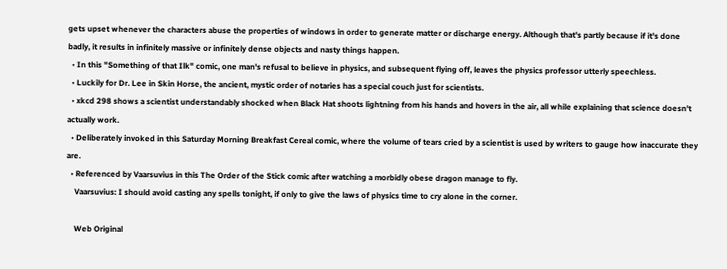gets upset whenever the characters abuse the properties of windows in order to generate matter or discharge energy. Although that's partly because if it's done badly, it results in infinitely massive or infinitely dense objects and nasty things happen.
  • In this "Something of that Ilk" comic, one man's refusal to believe in physics, and subsequent flying off, leaves the physics professor utterly speechless.
  • Luckily for Dr. Lee in Skin Horse, the ancient, mystic order of notaries has a special couch just for scientists.
  • xkcd 298 shows a scientist understandably shocked when Black Hat shoots lightning from his hands and hovers in the air, all while explaining that science doesn't actually work.
  • Deliberately invoked in this Saturday Morning Breakfast Cereal comic, where the volume of tears cried by a scientist is used by writers to gauge how inaccurate they are.
  • Referenced by Vaarsuvius in this The Order of the Stick comic after watching a morbidly obese dragon manage to fly.
    Vaarsuvius: I should avoid casting any spells tonight, if only to give the laws of physics time to cry alone in the corner.

    Web Original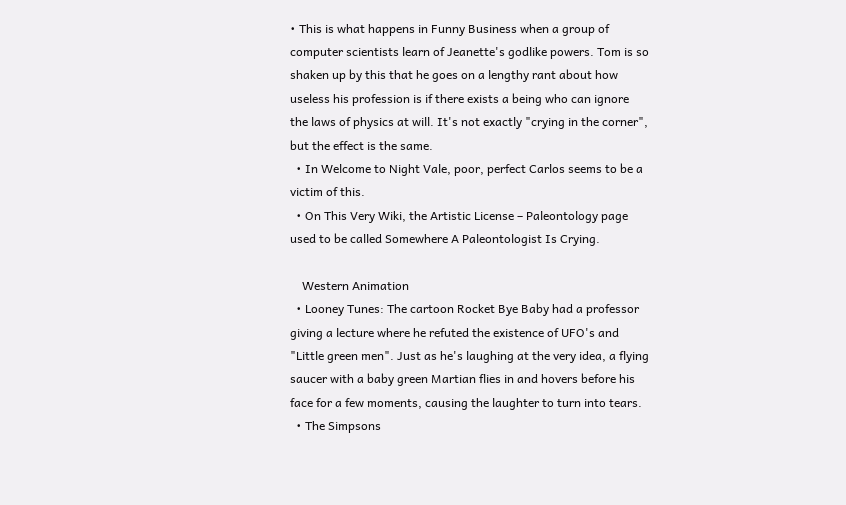• This is what happens in Funny Business when a group of computer scientists learn of Jeanette's godlike powers. Tom is so shaken up by this that he goes on a lengthy rant about how useless his profession is if there exists a being who can ignore the laws of physics at will. It's not exactly "crying in the corner", but the effect is the same.
  • In Welcome to Night Vale, poor, perfect Carlos seems to be a victim of this.
  • On This Very Wiki, the Artistic License – Paleontology page used to be called Somewhere A Paleontologist Is Crying.

    Western Animation
  • Looney Tunes: The cartoon Rocket Bye Baby had a professor giving a lecture where he refuted the existence of UFO's and "Little green men". Just as he's laughing at the very idea, a flying saucer with a baby green Martian flies in and hovers before his face for a few moments, causing the laughter to turn into tears.
  • The Simpsons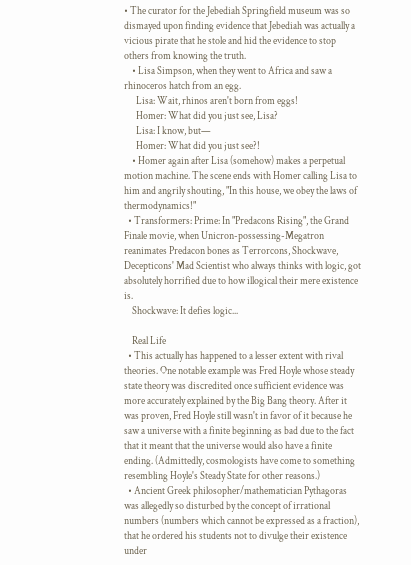• The curator for the Jebediah Springfield museum was so dismayed upon finding evidence that Jebediah was actually a vicious pirate that he stole and hid the evidence to stop others from knowing the truth.
    • Lisa Simpson, when they went to Africa and saw a rhinoceros hatch from an egg.
      Lisa: Wait, rhinos aren't born from eggs!
      Homer: What did you just see, Lisa?
      Lisa: I know, but—
      Homer: What did you just see?!
    • Homer again after Lisa (somehow) makes a perpetual motion machine. The scene ends with Homer calling Lisa to him and angrily shouting, "In this house, we obey the laws of thermodynamics!"
  • Transformers: Prime: In "Predacons Rising", the Grand Finale movie, when Unicron-possessing-Megatron reanimates Predacon bones as Terrorcons, Shockwave, Decepticons' Mad Scientist who always thinks with logic, got absolutely horrified due to how illogical their mere existence is.
    Shockwave: It defies logic...

    Real Life
  • This actually has happened to a lesser extent with rival theories. One notable example was Fred Hoyle whose steady state theory was discredited once sufficient evidence was more accurately explained by the Big Bang theory. After it was proven, Fred Hoyle still wasn't in favor of it because he saw a universe with a finite beginning as bad due to the fact that it meant that the universe would also have a finite ending. (Admittedly, cosmologists have come to something resembling Hoyle's Steady State for other reasons.)
  • Ancient Greek philosopher/mathematician Pythagoras was allegedly so disturbed by the concept of irrational numbers (numbers which cannot be expressed as a fraction), that he ordered his students not to divulge their existence under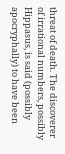threat of death. The discoverer of irrational numbers, possibly Hippasus, is said (possibly apocryphally) to have been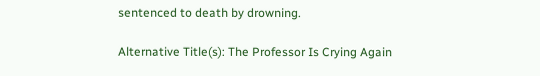sentenced to death by drowning.

Alternative Title(s): The Professor Is Crying Again